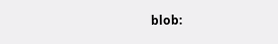blob: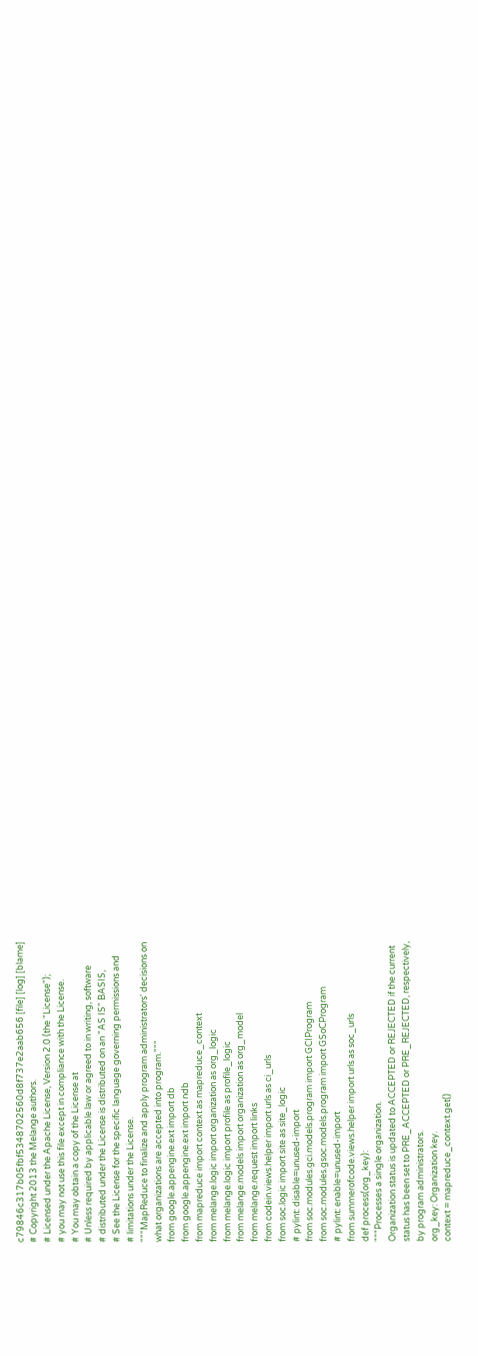c79846c317b05fbf5348702560d8f737e2aab656 [file] [log] [blame]
# Copyright 2013 the Melange authors.
# Licensed under the Apache License, Version 2.0 (the "License");
# you may not use this file except in compliance with the License.
# You may obtain a copy of the License at
# Unless required by applicable law or agreed to in writing, software
# distributed under the License is distributed on an "AS IS" BASIS,
# See the License for the specific language governing permissions and
# limitations under the License.
"""MapReduce to finalize and apply program administrators' decisions on
what organizations are accepted into program."""
from google.appengine.ext import db
from google.appengine.ext import ndb
from mapreduce import context as mapreduce_context
from melange.logic import organization as org_logic
from melange.logic import profile as profile_logic
from melange.models import organization as org_model
from melange.request import links
from codein.views.helper import urls as ci_urls
from soc.logic import site as site_logic
# pylint: disable=unused-import
from soc.modules.gci.models.program import GCIProgram
from soc.modules.gsoc.models.program import GSoCProgram
# pylint: enable=unused-import
from summerofcode.views.helper import urls as soc_urls
def process(org_key):
"""Processes a single organization.
Organization status is updated to ACCEPTED or REJECTED if the current
status has been set to PRE_ACCEPTED or PRE_REJECTED, respectively,
by program administrators.
org_key: Organization key.
context = mapreduce_context.get()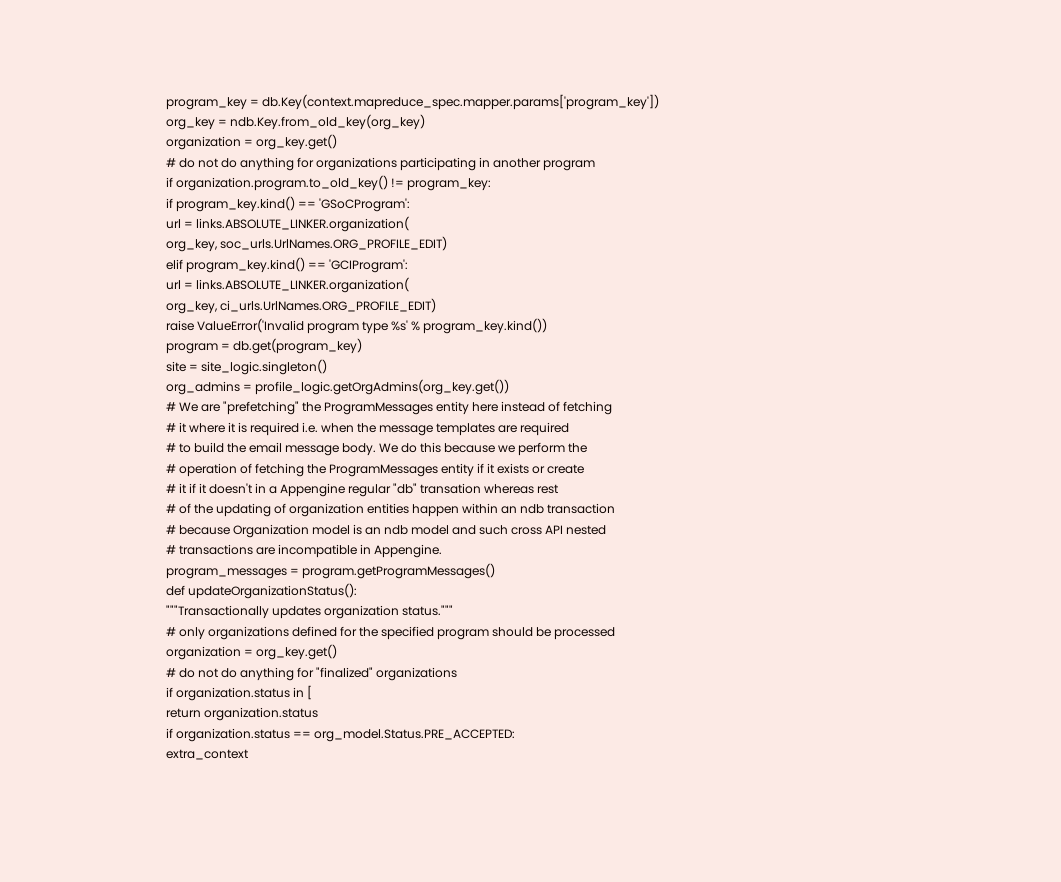program_key = db.Key(context.mapreduce_spec.mapper.params['program_key'])
org_key = ndb.Key.from_old_key(org_key)
organization = org_key.get()
# do not do anything for organizations participating in another program
if organization.program.to_old_key() != program_key:
if program_key.kind() == 'GSoCProgram':
url = links.ABSOLUTE_LINKER.organization(
org_key, soc_urls.UrlNames.ORG_PROFILE_EDIT)
elif program_key.kind() == 'GCIProgram':
url = links.ABSOLUTE_LINKER.organization(
org_key, ci_urls.UrlNames.ORG_PROFILE_EDIT)
raise ValueError('Invalid program type %s' % program_key.kind())
program = db.get(program_key)
site = site_logic.singleton()
org_admins = profile_logic.getOrgAdmins(org_key.get())
# We are "prefetching" the ProgramMessages entity here instead of fetching
# it where it is required i.e. when the message templates are required
# to build the email message body. We do this because we perform the
# operation of fetching the ProgramMessages entity if it exists or create
# it if it doesn't in a Appengine regular "db" transation whereas rest
# of the updating of organization entities happen within an ndb transaction
# because Organization model is an ndb model and such cross API nested
# transactions are incompatible in Appengine.
program_messages = program.getProgramMessages()
def updateOrganizationStatus():
"""Transactionally updates organization status."""
# only organizations defined for the specified program should be processed
organization = org_key.get()
# do not do anything for "finalized" organizations
if organization.status in [
return organization.status
if organization.status == org_model.Status.PRE_ACCEPTED:
extra_context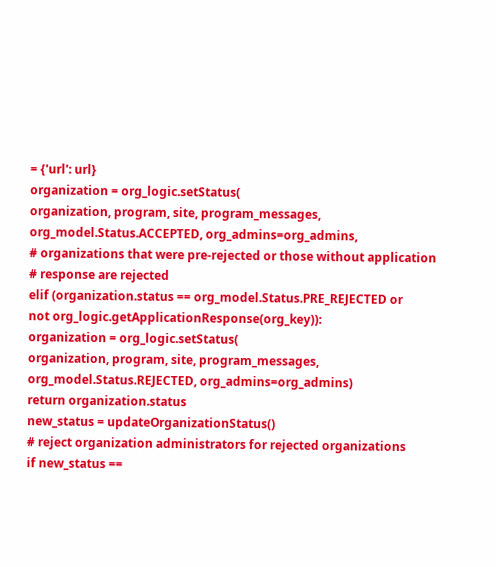= {'url': url}
organization = org_logic.setStatus(
organization, program, site, program_messages,
org_model.Status.ACCEPTED, org_admins=org_admins,
# organizations that were pre-rejected or those without application
# response are rejected
elif (organization.status == org_model.Status.PRE_REJECTED or
not org_logic.getApplicationResponse(org_key)):
organization = org_logic.setStatus(
organization, program, site, program_messages,
org_model.Status.REJECTED, org_admins=org_admins)
return organization.status
new_status = updateOrganizationStatus()
# reject organization administrators for rejected organizations
if new_status ==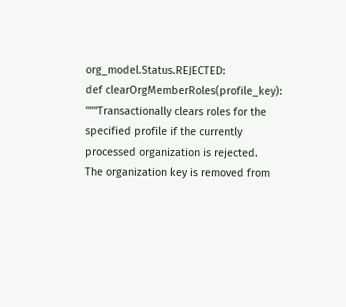org_model.Status.REJECTED:
def clearOrgMemberRoles(profile_key):
"""Transactionally clears roles for the specified profile if the currently
processed organization is rejected.
The organization key is removed from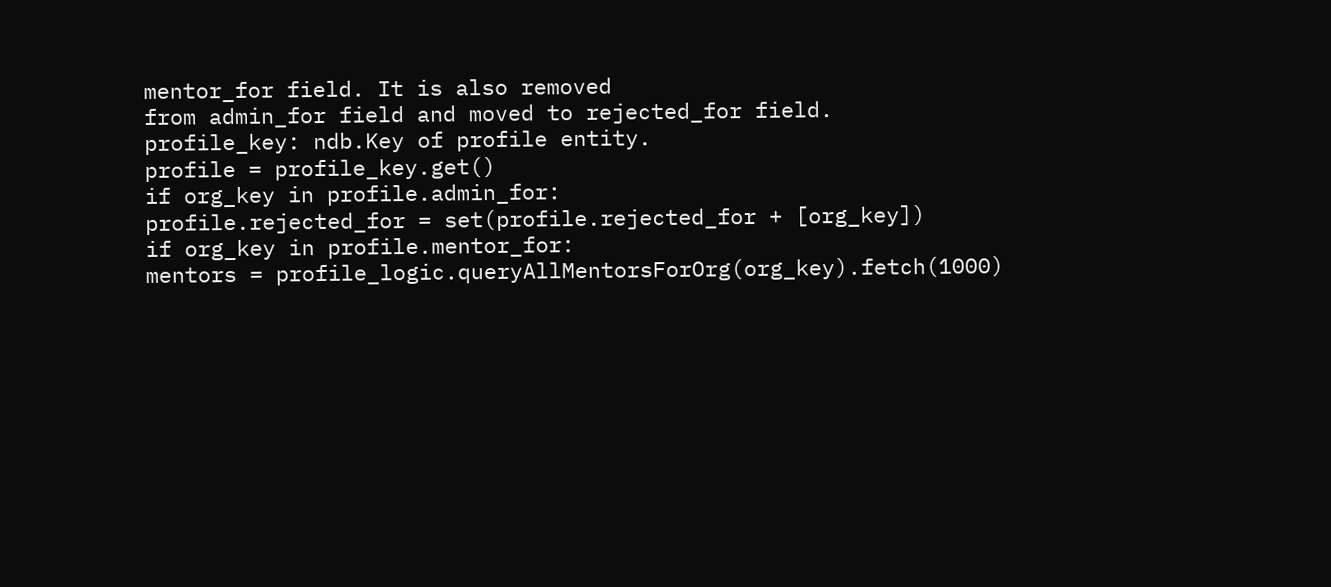mentor_for field. It is also removed
from admin_for field and moved to rejected_for field.
profile_key: ndb.Key of profile entity.
profile = profile_key.get()
if org_key in profile.admin_for:
profile.rejected_for = set(profile.rejected_for + [org_key])
if org_key in profile.mentor_for:
mentors = profile_logic.queryAllMentorsForOrg(org_key).fetch(1000)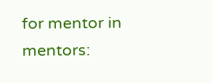for mentor in mentors: